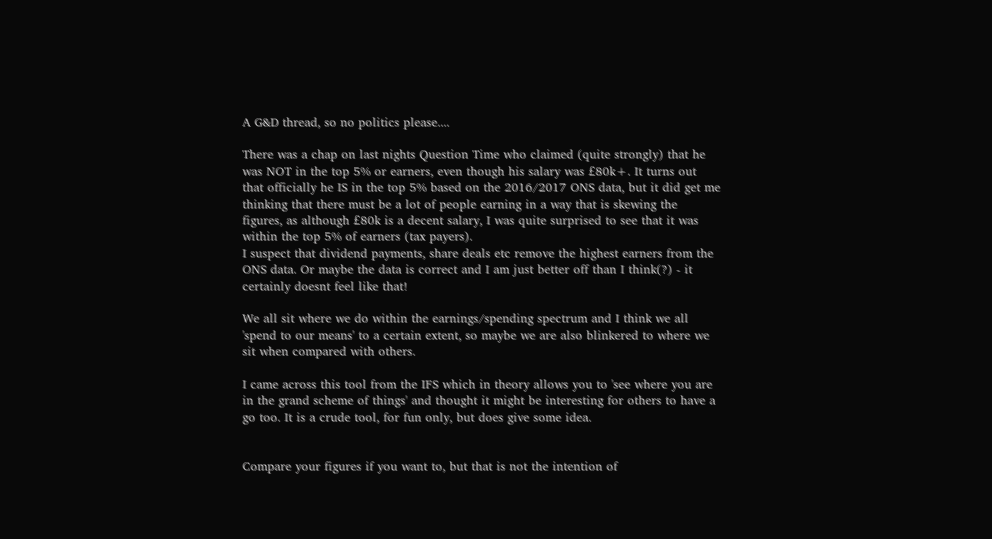A G&D thread, so no politics please....

There was a chap on last nights Question Time who claimed (quite strongly) that he was NOT in the top 5% or earners, even though his salary was £80k+. It turns out that officially he IS in the top 5% based on the 2016/2017 ONS data, but it did get me thinking that there must be a lot of people earning in a way that is skewing the figures, as although £80k is a decent salary, I was quite surprised to see that it was within the top 5% of earners (tax payers).
I suspect that dividend payments, share deals etc remove the highest earners from the ONS data. Or maybe the data is correct and I am just better off than I think(?) - it certainly doesnt feel like that!

We all sit where we do within the earnings/spending spectrum and I think we all 'spend to our means' to a certain extent, so maybe we are also blinkered to where we sit when compared with others.

I came across this tool from the IFS which in theory allows you to 'see where you are in the grand scheme of things' and thought it might be interesting for others to have a go too. It is a crude tool, for fun only, but does give some idea.


Compare your figures if you want to, but that is not the intention of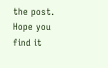the post.
Hope you find it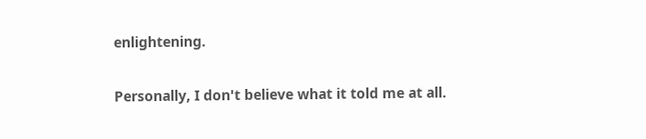enlightening.

Personally, I don't believe what it told me at all.